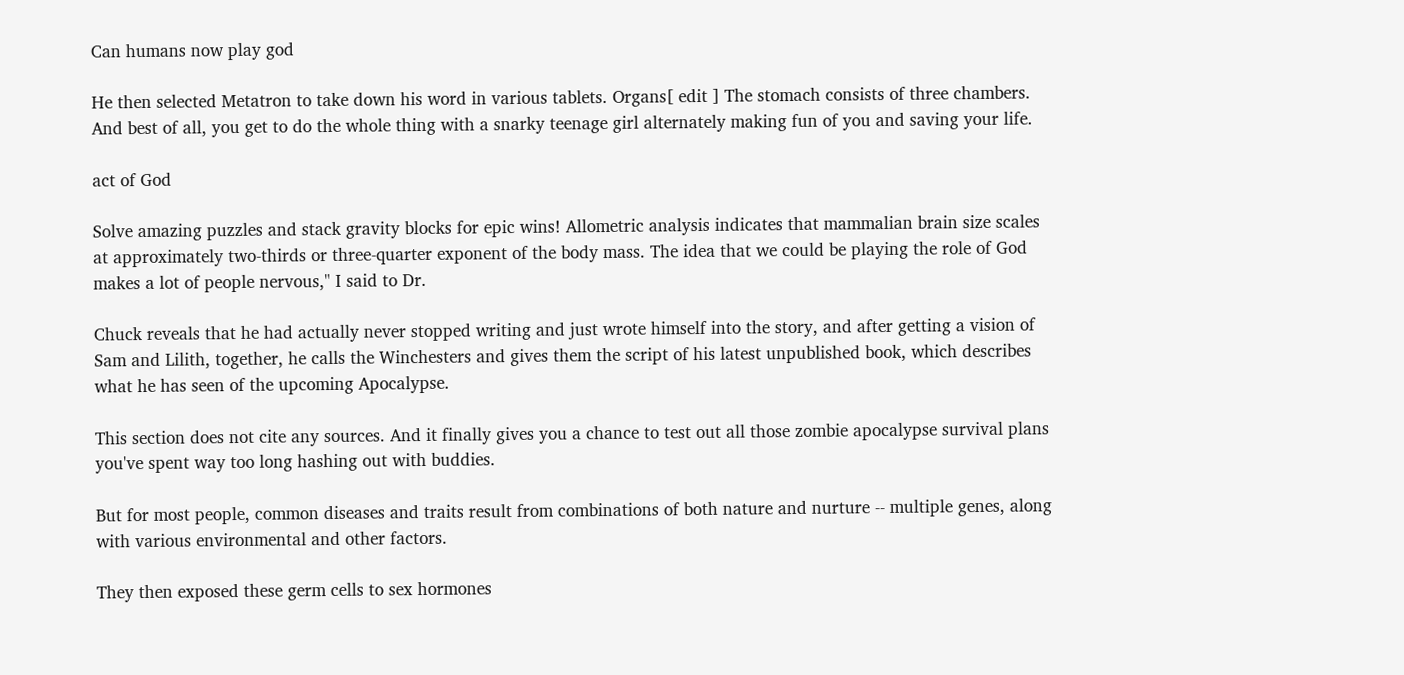Can humans now play god

He then selected Metatron to take down his word in various tablets. Organs[ edit ] The stomach consists of three chambers. And best of all, you get to do the whole thing with a snarky teenage girl alternately making fun of you and saving your life.

act of God

Solve amazing puzzles and stack gravity blocks for epic wins! Allometric analysis indicates that mammalian brain size scales at approximately two-thirds or three-quarter exponent of the body mass. The idea that we could be playing the role of God makes a lot of people nervous," I said to Dr.

Chuck reveals that he had actually never stopped writing and just wrote himself into the story, and after getting a vision of Sam and Lilith, together, he calls the Winchesters and gives them the script of his latest unpublished book, which describes what he has seen of the upcoming Apocalypse.

This section does not cite any sources. And it finally gives you a chance to test out all those zombie apocalypse survival plans you've spent way too long hashing out with buddies.

But for most people, common diseases and traits result from combinations of both nature and nurture -- multiple genes, along with various environmental and other factors.

They then exposed these germ cells to sex hormones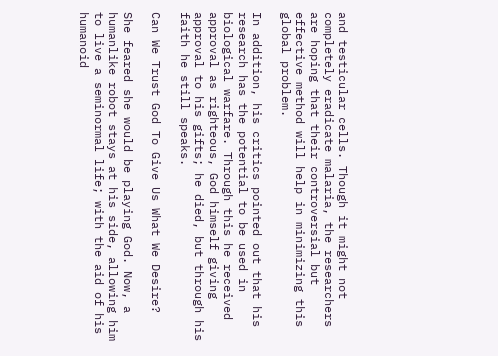and testicular cells. Though it might not completely eradicate malaria, the researchers are hoping that their controversial but effective method will help in minimizing this global problem.

In addition, his critics pointed out that his research has the potential to be used in biological warfare. Through this he received approval as righteous, God himself giving approval to his gifts; he died, but through his faith he still speaks.

Can We Trust God To Give Us What We Desire?

She feared she would be playing God. Now, a humanlike robot stays at his side, allowing him to live a seminormal life; with the aid of his humanoid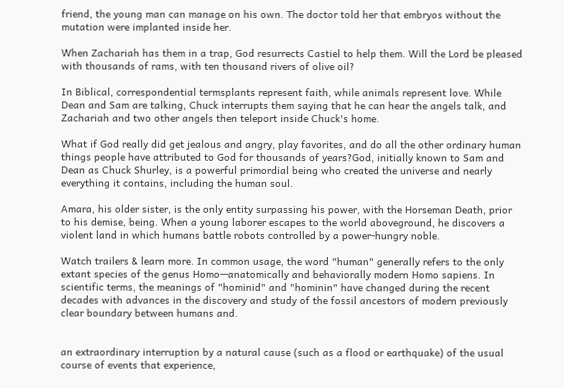friend, the young man can manage on his own. The doctor told her that embryos without the mutation were implanted inside her.

When Zachariah has them in a trap, God resurrects Castiel to help them. Will the Lord be pleased with thousands of rams, with ten thousand rivers of olive oil?

In Biblical, correspondential termsplants represent faith, while animals represent love. While Dean and Sam are talking, Chuck interrupts them saying that he can hear the angels talk, and Zachariah and two other angels then teleport inside Chuck's home.

What if God really did get jealous and angry, play favorites, and do all the other ordinary human things people have attributed to God for thousands of years?God, initially known to Sam and Dean as Chuck Shurley, is a powerful primordial being who created the universe and nearly everything it contains, including the human soul.

Amara, his older sister, is the only entity surpassing his power, with the Horseman Death, prior to his demise, being. When a young laborer escapes to the world aboveground, he discovers a violent land in which humans battle robots controlled by a power-hungry noble.

Watch trailers & learn more. In common usage, the word "human" generally refers to the only extant species of the genus Homo—anatomically and behaviorally modern Homo sapiens. In scientific terms, the meanings of "hominid" and "hominin" have changed during the recent decades with advances in the discovery and study of the fossil ancestors of modern previously clear boundary between humans and.


an extraordinary interruption by a natural cause (such as a flood or earthquake) of the usual course of events that experience,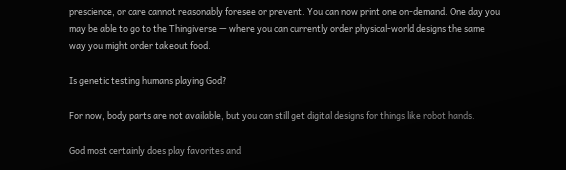prescience, or care cannot reasonably foresee or prevent. You can now print one on-demand. One day you may be able to go to the Thingiverse — where you can currently order physical-world designs the same way you might order takeout food.

Is genetic testing humans playing God?

For now, body parts are not available, but you can still get digital designs for things like robot hands.

God most certainly does play favorites and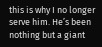this is why I no longer serve him. He’s been nothing but a giant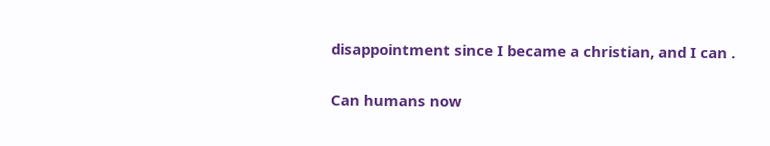disappointment since I became a christian, and I can .

Can humans now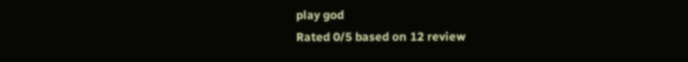play god
Rated 0/5 based on 12 review